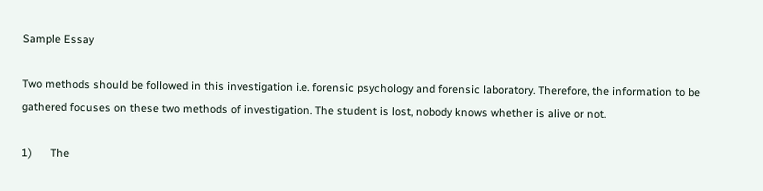Sample Essay

Two methods should be followed in this investigation i.e. forensic psychology and forensic laboratory. Therefore, the information to be gathered focuses on these two methods of investigation. The student is lost, nobody knows whether is alive or not.

1)      The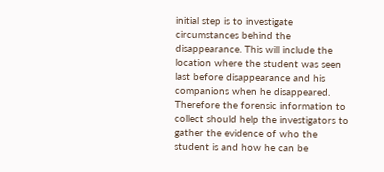initial step is to investigate circumstances behind the disappearance. This will include the location where the student was seen last before disappearance and his companions when he disappeared. Therefore the forensic information to collect should help the investigators to gather the evidence of who the student is and how he can be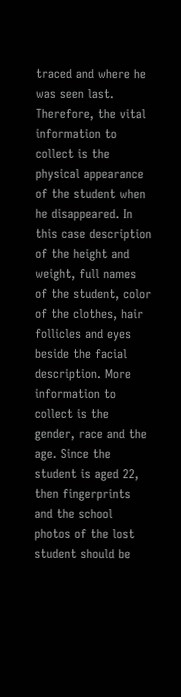traced and where he was seen last. Therefore, the vital information to collect is the physical appearance of the student when he disappeared. In this case description of the height and weight, full names of the student, color of the clothes, hair follicles and eyes beside the facial description. More information to collect is the gender, race and the age. Since the student is aged 22, then fingerprints and the school photos of the lost student should be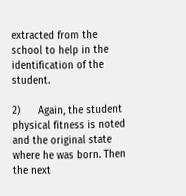extracted from the school to help in the identification of the student.

2)      Again, the student physical fitness is noted and the original state where he was born. Then the next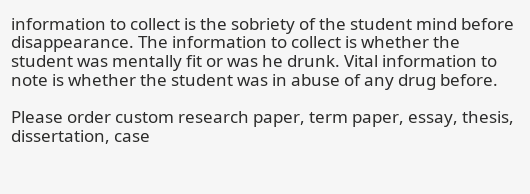information to collect is the sobriety of the student mind before disappearance. The information to collect is whether the student was mentally fit or was he drunk. Vital information to note is whether the student was in abuse of any drug before.

Please order custom research paper, term paper, essay, thesis, dissertation, case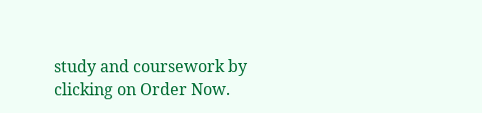study and coursework by clicking on Order Now.